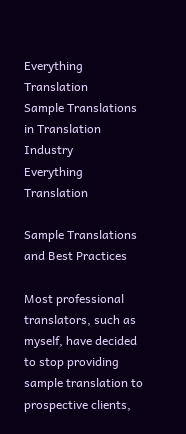Everything Translation
Sample Translations in Translation Industry
Everything Translation

Sample Translations and Best Practices

Most professional translators, such as myself, have decided to stop providing sample translation to prospective clients,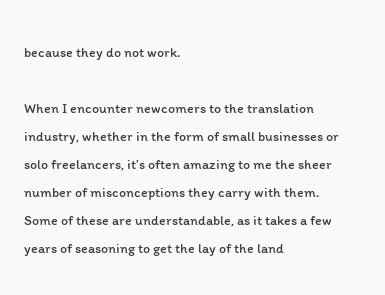because they do not work.

When I encounter newcomers to the translation industry, whether in the form of small businesses or solo freelancers, it’s often amazing to me the sheer number of misconceptions they carry with them. Some of these are understandable, as it takes a few years of seasoning to get the lay of the land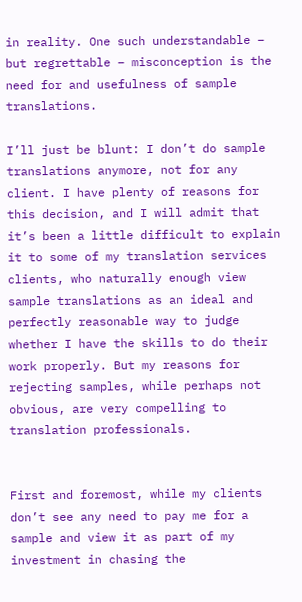in reality. One such understandable – but regrettable – misconception is the need for and usefulness of sample translations.

I’ll just be blunt: I don’t do sample translations anymore, not for any client. I have plenty of reasons for this decision, and I will admit that it’s been a little difficult to explain it to some of my translation services clients, who naturally enough view sample translations as an ideal and perfectly reasonable way to judge whether I have the skills to do their work properly. But my reasons for rejecting samples, while perhaps not obvious, are very compelling to translation professionals.


First and foremost, while my clients don’t see any need to pay me for a sample and view it as part of my investment in chasing the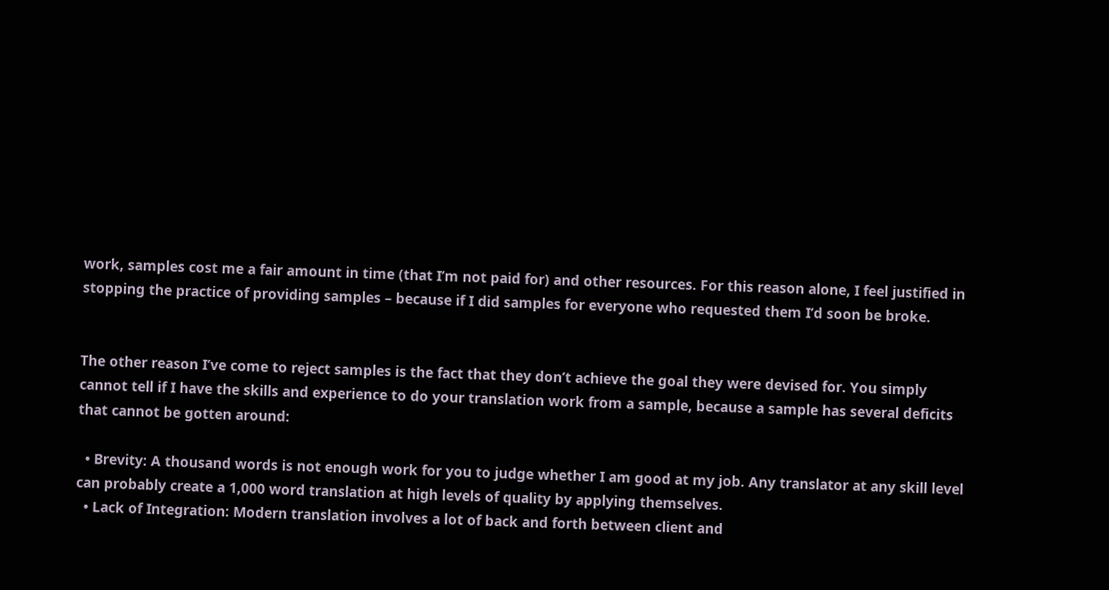work, samples cost me a fair amount in time (that I’m not paid for) and other resources. For this reason alone, I feel justified in stopping the practice of providing samples – because if I did samples for everyone who requested them I’d soon be broke.


The other reason I’ve come to reject samples is the fact that they don’t achieve the goal they were devised for. You simply cannot tell if I have the skills and experience to do your translation work from a sample, because a sample has several deficits that cannot be gotten around:

  • Brevity: A thousand words is not enough work for you to judge whether I am good at my job. Any translator at any skill level can probably create a 1,000 word translation at high levels of quality by applying themselves.
  • Lack of Integration: Modern translation involves a lot of back and forth between client and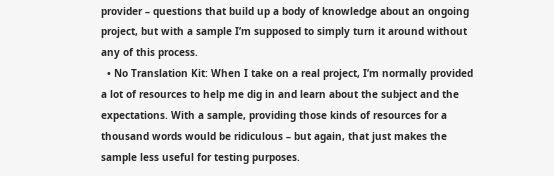provider – questions that build up a body of knowledge about an ongoing project, but with a sample I’m supposed to simply turn it around without any of this process.
  • No Translation Kit: When I take on a real project, I’m normally provided a lot of resources to help me dig in and learn about the subject and the expectations. With a sample, providing those kinds of resources for a thousand words would be ridiculous – but again, that just makes the sample less useful for testing purposes.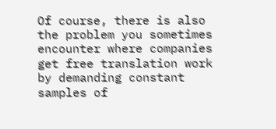Of course, there is also the problem you sometimes encounter where companies get free translation work by demanding constant samples of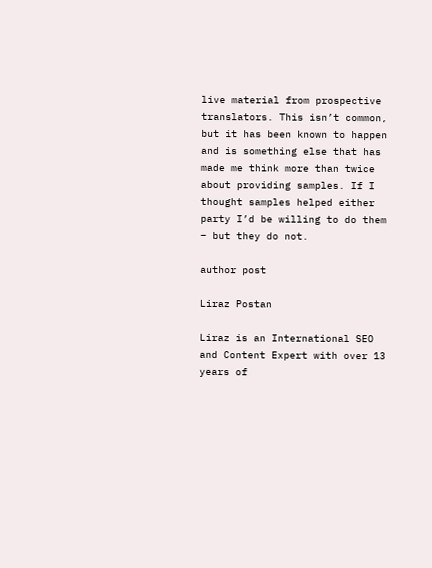live material from prospective translators. This isn’t common, but it has been known to happen and is something else that has made me think more than twice about providing samples. If I thought samples helped either party I’d be willing to do them – but they do not.

author post

Liraz Postan

Liraz is an International SEO and Content Expert with over 13 years of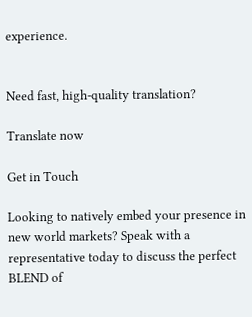experience.


Need fast, high-quality translation?

Translate now

Get in Touch

Looking to natively embed your presence in new world markets? Speak with a representative today to discuss the perfect BLEND of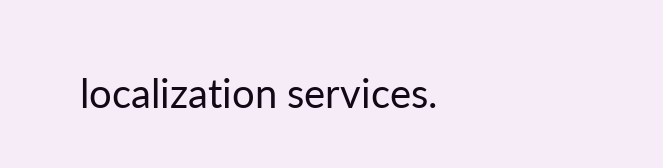localization services.